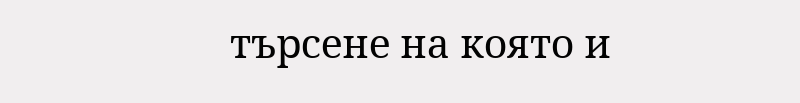търсене на която и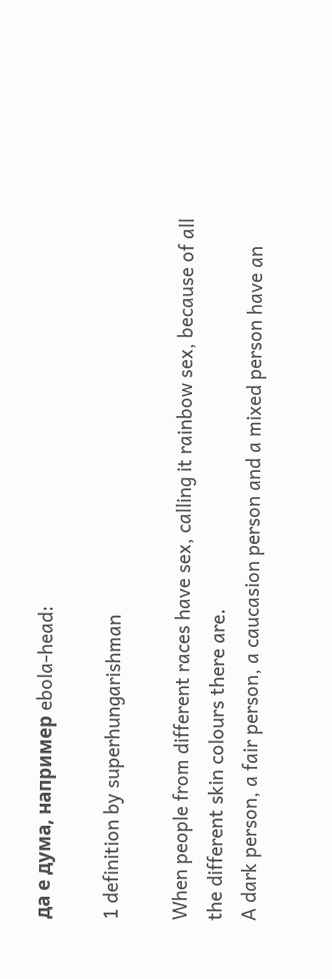да е дума, например ebola-head:

1 definition by superhungarishman

When people from different races have sex, calling it rainbow sex, because of all the different skin colours there are.
A dark person, a fair person, a caucasion person and a mixed person have an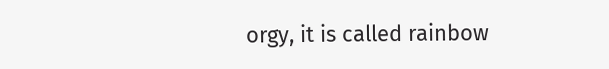orgy, it is called rainbow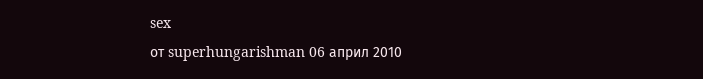sex
от superhungarishman 06 април 2010